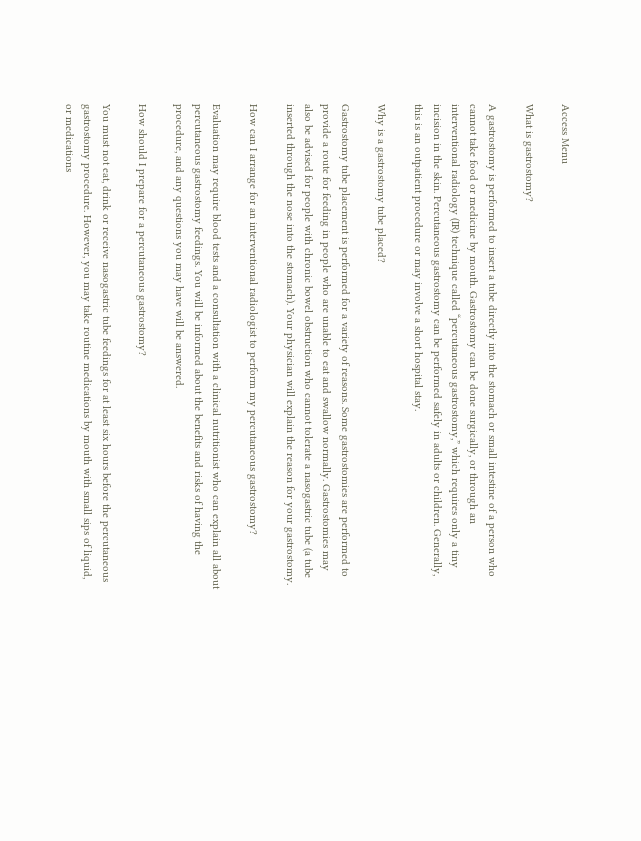Access Menu

What is gastrostomy?

A gastrostomy is performed to insert a tube directly into the stomach or small intestine of a person who cannot take food or medicine by mouth. Gastrostomy can be done surgically, or through an interventional radiology (IR) technique called “percutaneous gastrostomy,” which requires only a tiny incision in the skin. Percutaneous gastrostomy can be performed safely in adults or children. Generally, this is an outpatient procedure or may involve a short hospital stay.

Why is a gastrostomy tube placed?

Gastrostomy tube placement is performed for a variety of reasons. Some gastrostomies are performed to provide a route for feeding in people who are unable to eat and swallow normally. Gastrostomies may also be advised for people with chronic bowel obstruction who cannot tolerate a nasogastric tube (a tube inserted through the nose into the stomach). Your physician will explain the reason for your gastrostomy.

How can I arrange for an interventional radiologist to perform my percutaneous gastrostomy?

Evaluation may require blood tests and a consultation with a clinical nutritionist who can explain all about percutaneous gastrostomy feedings. You will be informed about the benefits and risks of having the procedure, and any questions you may have will be answered.

How should I prepare for a percutaneous gastrostomy?

You must not eat, drink or receive nasogastric tube feedings for at least six hours before the percutaneous gastrostomy procedure. However, you may take routine medications by mouth with small sips of liquid, or medications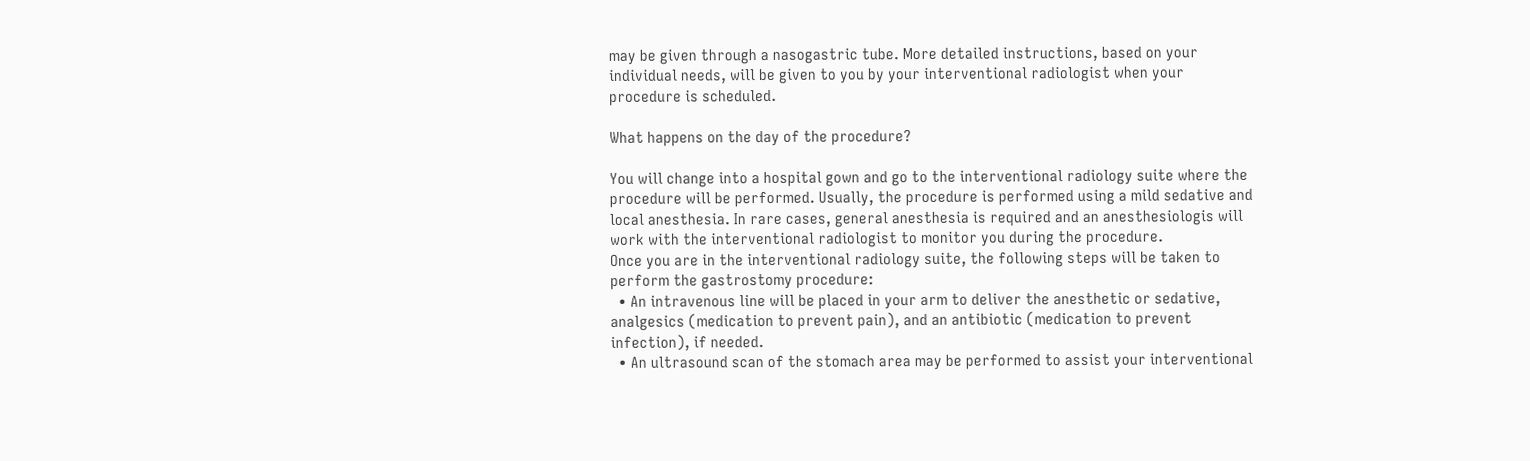may be given through a nasogastric tube. More detailed instructions, based on your individual needs, will be given to you by your interventional radiologist when your procedure is scheduled.

What happens on the day of the procedure?

You will change into a hospital gown and go to the interventional radiology suite where the procedure will be performed. Usually, the procedure is performed using a mild sedative and local anesthesia. In rare cases, general anesthesia is required and an anesthesiologis will work with the interventional radiologist to monitor you during the procedure.
Once you are in the interventional radiology suite, the following steps will be taken to perform the gastrostomy procedure:
  • An intravenous line will be placed in your arm to deliver the anesthetic or sedative, analgesics (medication to prevent pain), and an antibiotic (medication to prevent infection), if needed.
  • An ultrasound scan of the stomach area may be performed to assist your interventional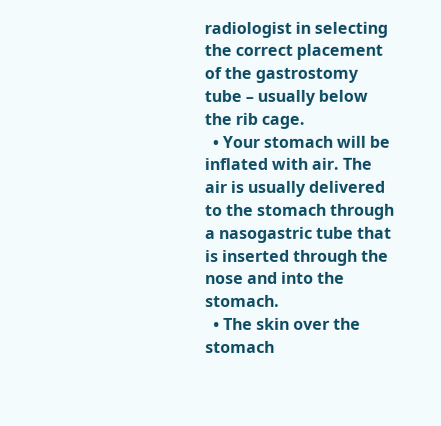radiologist in selecting the correct placement of the gastrostomy tube – usually below the rib cage.
  • Your stomach will be inflated with air. The air is usually delivered to the stomach through a nasogastric tube that is inserted through the nose and into the stomach.
  • The skin over the stomach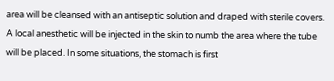area will be cleansed with an antiseptic solution and draped with sterile covers. A local anesthetic will be injected in the skin to numb the area where the tube will be placed. In some situations, the stomach is first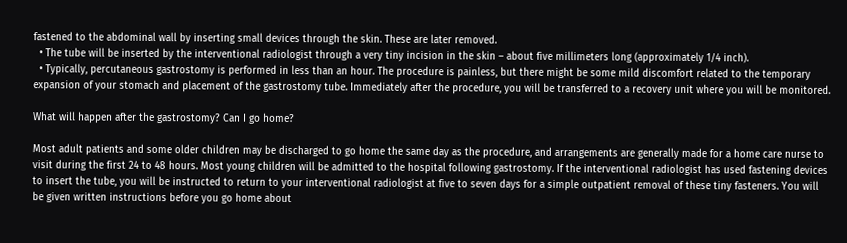fastened to the abdominal wall by inserting small devices through the skin. These are later removed.
  • The tube will be inserted by the interventional radiologist through a very tiny incision in the skin – about five millimeters long (approximately 1/4 inch).
  • Typically, percutaneous gastrostomy is performed in less than an hour. The procedure is painless, but there might be some mild discomfort related to the temporary expansion of your stomach and placement of the gastrostomy tube. Immediately after the procedure, you will be transferred to a recovery unit where you will be monitored.

What will happen after the gastrostomy? Can I go home?

Most adult patients and some older children may be discharged to go home the same day as the procedure, and arrangements are generally made for a home care nurse to visit during the first 24 to 48 hours. Most young children will be admitted to the hospital following gastrostomy. If the interventional radiologist has used fastening devices to insert the tube, you will be instructed to return to your interventional radiologist at five to seven days for a simple outpatient removal of these tiny fasteners. You will be given written instructions before you go home about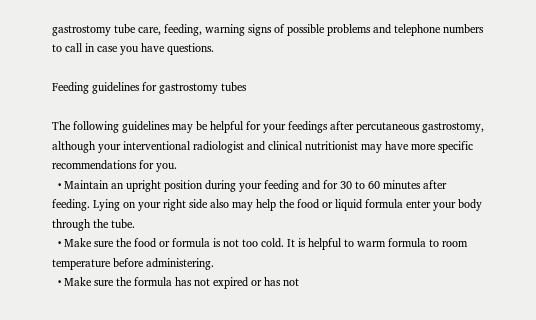gastrostomy tube care, feeding, warning signs of possible problems and telephone numbers to call in case you have questions.

Feeding guidelines for gastrostomy tubes

The following guidelines may be helpful for your feedings after percutaneous gastrostomy, although your interventional radiologist and clinical nutritionist may have more specific recommendations for you.
  • Maintain an upright position during your feeding and for 30 to 60 minutes after feeding. Lying on your right side also may help the food or liquid formula enter your body through the tube.
  • Make sure the food or formula is not too cold. It is helpful to warm formula to room temperature before administering.
  • Make sure the formula has not expired or has not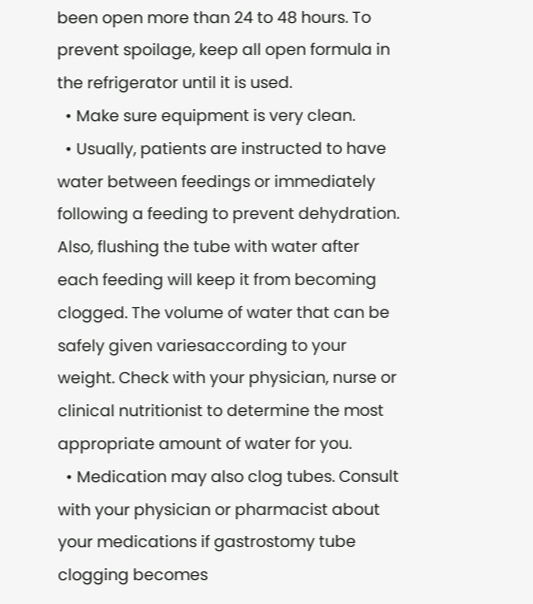been open more than 24 to 48 hours. To prevent spoilage, keep all open formula in the refrigerator until it is used.
  • Make sure equipment is very clean.
  • Usually, patients are instructed to have water between feedings or immediately following a feeding to prevent dehydration. Also, flushing the tube with water after each feeding will keep it from becoming clogged. The volume of water that can be safely given variesaccording to your weight. Check with your physician, nurse or clinical nutritionist to determine the most appropriate amount of water for you.
  • Medication may also clog tubes. Consult with your physician or pharmacist about your medications if gastrostomy tube clogging becomes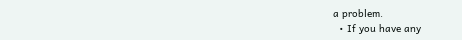a problem.
  • If you have any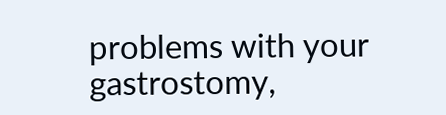problems with your gastrostomy,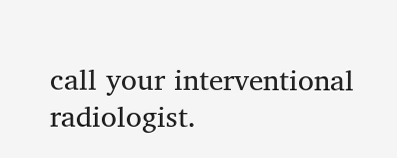call your interventional radiologist.